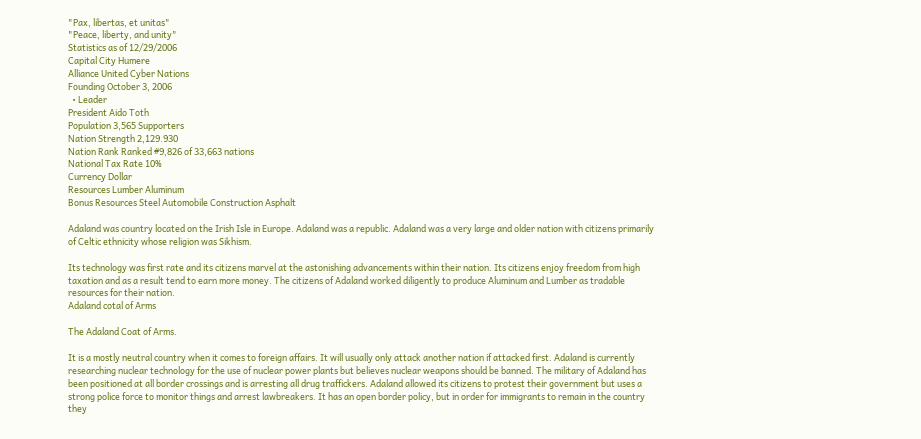"Pax, libertas, et unitas"
"Peace, liberty, and unity"
Statistics as of 12/29/2006
Capital City Humere
Alliance United Cyber Nations
Founding October 3, 2006
  • Leader
President Aido Toth
Population 3,565 Supporters
Nation Strength 2,129.930
Nation Rank Ranked #9,826 of 33,663 nations
National Tax Rate 10%
Currency Dollar
Resources Lumber Aluminum
Bonus Resources Steel Automobile Construction Asphalt

Adaland was country located on the Irish Isle in Europe. Adaland was a republic. Adaland was a very large and older nation with citizens primarily of Celtic ethnicity whose religion was Sikhism.

Its technology was first rate and its citizens marvel at the astonishing advancements within their nation. Its citizens enjoy freedom from high taxation and as a result tend to earn more money. The citizens of Adaland worked diligently to produce Aluminum and Lumber as tradable resources for their nation.
Adaland cotal of Arms

The Adaland Coat of Arms.

It is a mostly neutral country when it comes to foreign affairs. It will usually only attack another nation if attacked first. Adaland is currently researching nuclear technology for the use of nuclear power plants but believes nuclear weapons should be banned. The military of Adaland has been positioned at all border crossings and is arresting all drug traffickers. Adaland allowed its citizens to protest their government but uses a strong police force to monitor things and arrest lawbreakers. It has an open border policy, but in order for immigrants to remain in the country they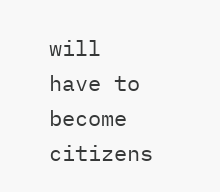will have to become citizens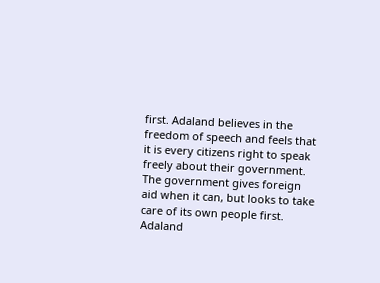first. Adaland believes in the freedom of speech and feels that it is every citizens right to speak freely about their government. The government gives foreign aid when it can, but looks to take care of its own people first. Adaland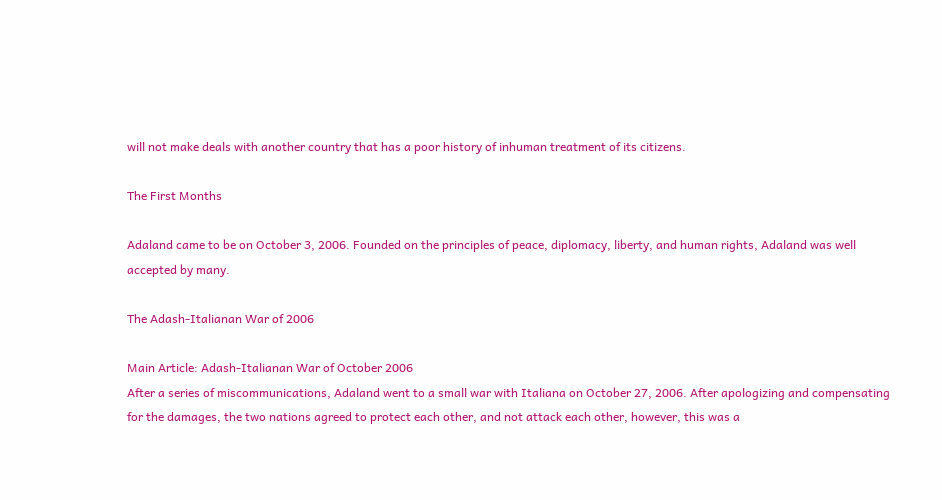will not make deals with another country that has a poor history of inhuman treatment of its citizens.

The First Months

Adaland came to be on October 3, 2006. Founded on the principles of peace, diplomacy, liberty, and human rights, Adaland was well accepted by many.

The Adash-Italianan War of 2006

Main Article: Adash-Italianan War of October 2006
After a series of miscommunications, Adaland went to a small war with Italiana on October 27, 2006. After apologizing and compensating for the damages, the two nations agreed to protect each other, and not attack each other, however, this was a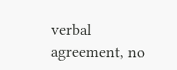verbal agreement, no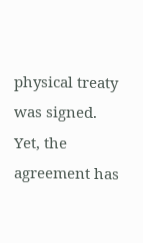physical treaty was signed. Yet, the agreement has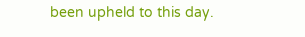been upheld to this day.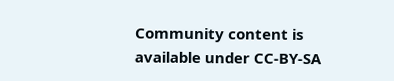Community content is available under CC-BY-SA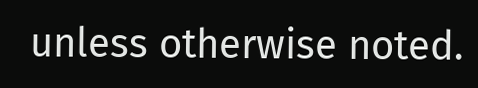unless otherwise noted.